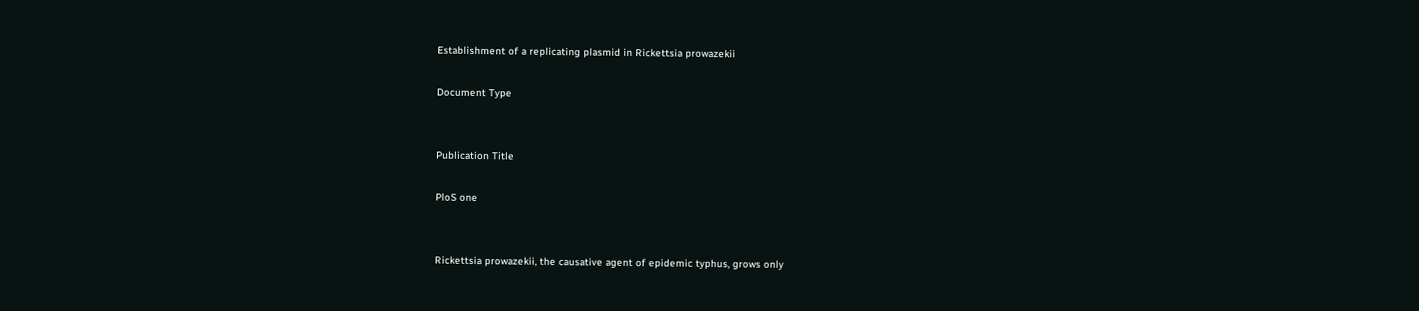Establishment of a replicating plasmid in Rickettsia prowazekii

Document Type


Publication Title

PloS one


Rickettsia prowazekii, the causative agent of epidemic typhus, grows only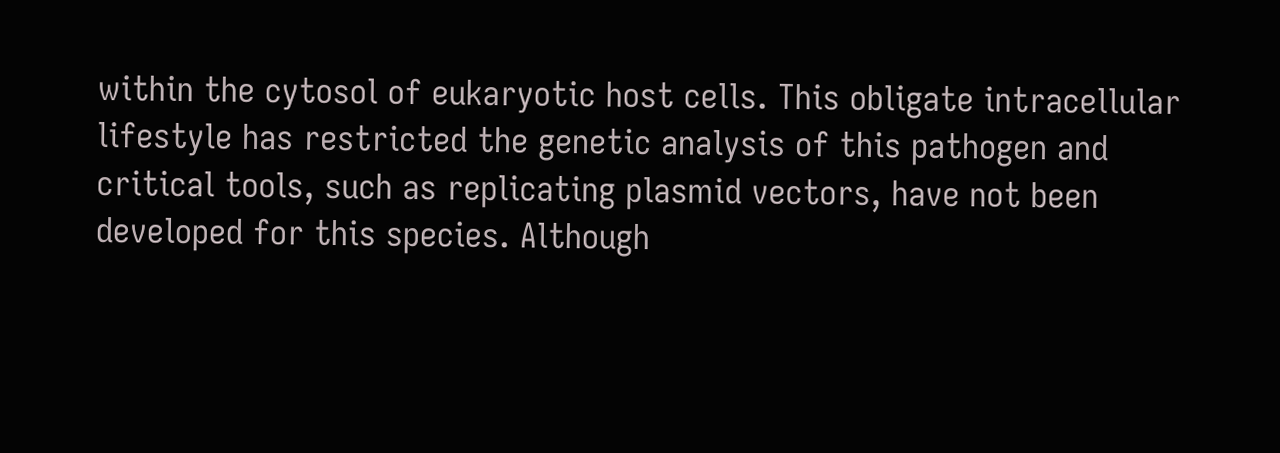within the cytosol of eukaryotic host cells. This obligate intracellular lifestyle has restricted the genetic analysis of this pathogen and critical tools, such as replicating plasmid vectors, have not been developed for this species. Although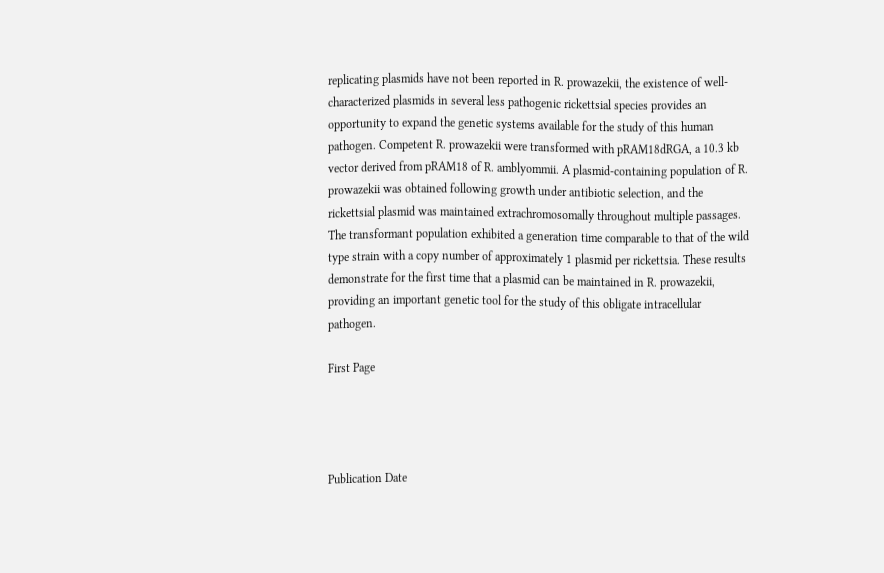replicating plasmids have not been reported in R. prowazekii, the existence of well-characterized plasmids in several less pathogenic rickettsial species provides an opportunity to expand the genetic systems available for the study of this human pathogen. Competent R. prowazekii were transformed with pRAM18dRGA, a 10.3 kb vector derived from pRAM18 of R. amblyommii. A plasmid-containing population of R. prowazekii was obtained following growth under antibiotic selection, and the rickettsial plasmid was maintained extrachromosomally throughout multiple passages. The transformant population exhibited a generation time comparable to that of the wild type strain with a copy number of approximately 1 plasmid per rickettsia. These results demonstrate for the first time that a plasmid can be maintained in R. prowazekii, providing an important genetic tool for the study of this obligate intracellular pathogen.

First Page




Publication Date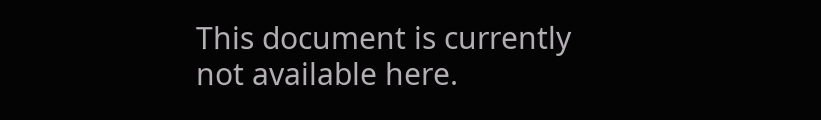This document is currently not available here.